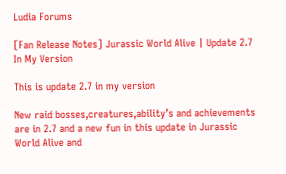Ludia Forums

[Fan Release Notes] Jurassic World Alive | Update 2.7 In My Version

This is update 2.7 in my version

New raid bosses,creatures,ability’s and achievements are in 2.7 and a new fun in this update in Jurassic World Alive and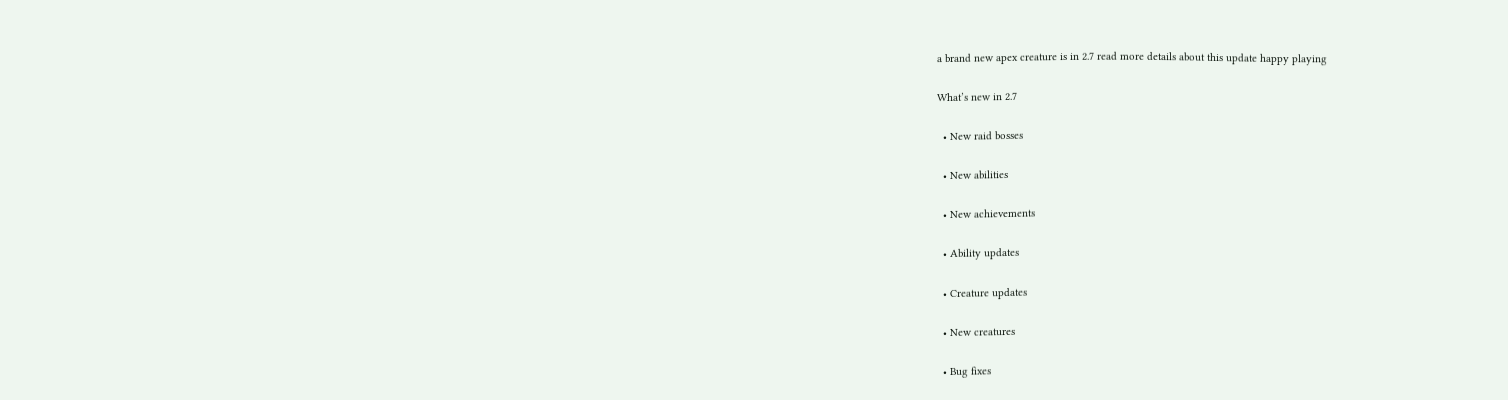a brand new apex creature is in 2.7 read more details about this update happy playing

What’s new in 2.7

  • New raid bosses

  • New abilities

  • New achievements

  • Ability updates

  • Creature updates

  • New creatures

  • Bug fixes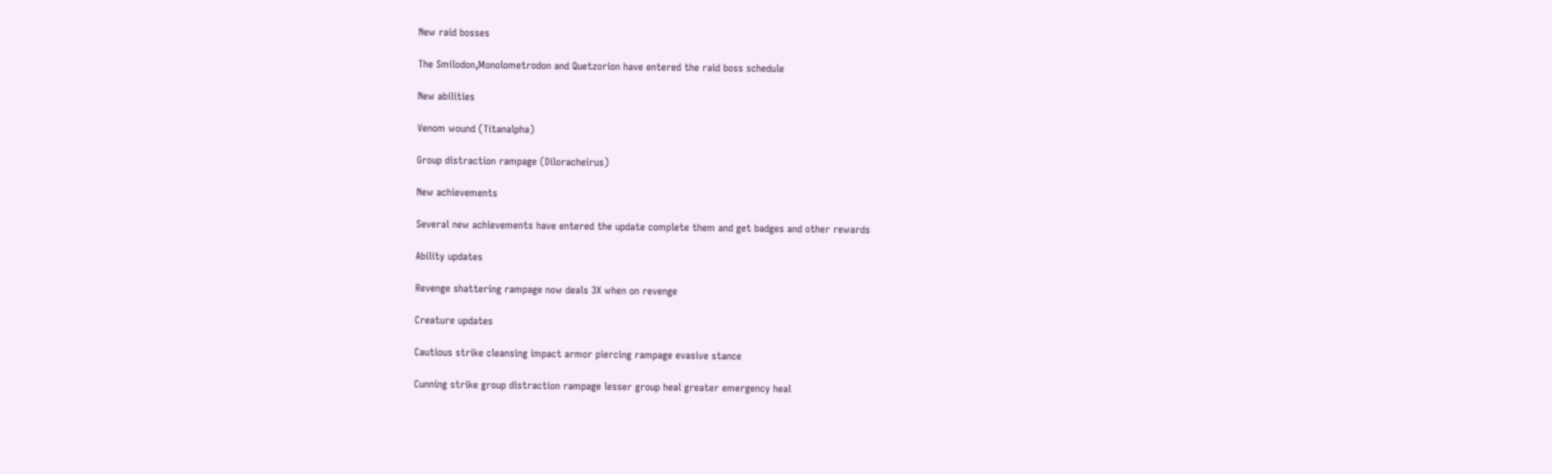New raid bosses

The Smilodon,Monolometrodon and Quetzorion have entered the raid boss schedule

New abilities

Venom wound (Titanalpha)

Group distraction rampage (Diloracheirus)

New achievements

Several new achievements have entered the update complete them and get badges and other rewards

Ability updates

Revenge shattering rampage now deals 3X when on revenge

Creature updates

Cautious strike cleansing impact armor piercing rampage evasive stance

Cunning strike group distraction rampage lesser group heal greater emergency heal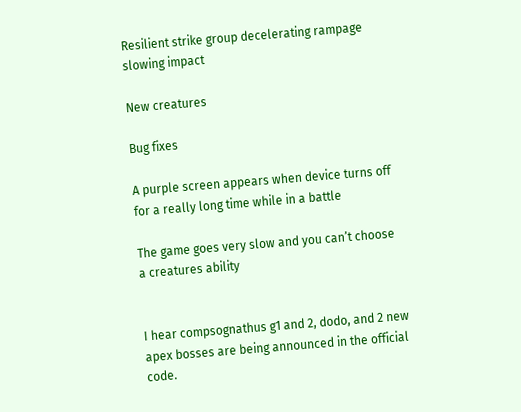Resilient strike group decelerating rampage slowing impact

New creatures

Bug fixes

A purple screen appears when device turns off for a really long time while in a battle

The game goes very slow and you can’t choose a creatures ability


I hear compsognathus g1 and 2, dodo, and 2 new apex bosses are being announced in the official code.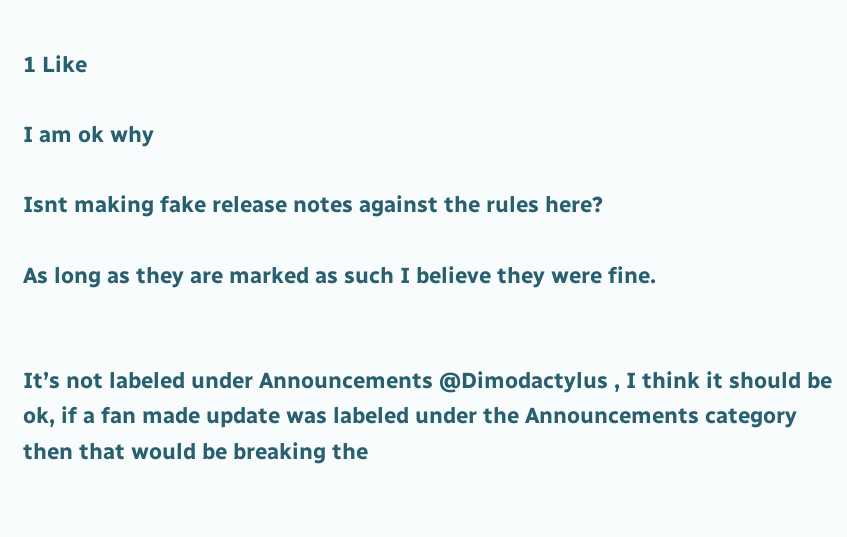1 Like

I am ok why

Isnt making fake release notes against the rules here?

As long as they are marked as such I believe they were fine.


It’s not labeled under Announcements @Dimodactylus , I think it should be ok, if a fan made update was labeled under the Announcements category then that would be breaking the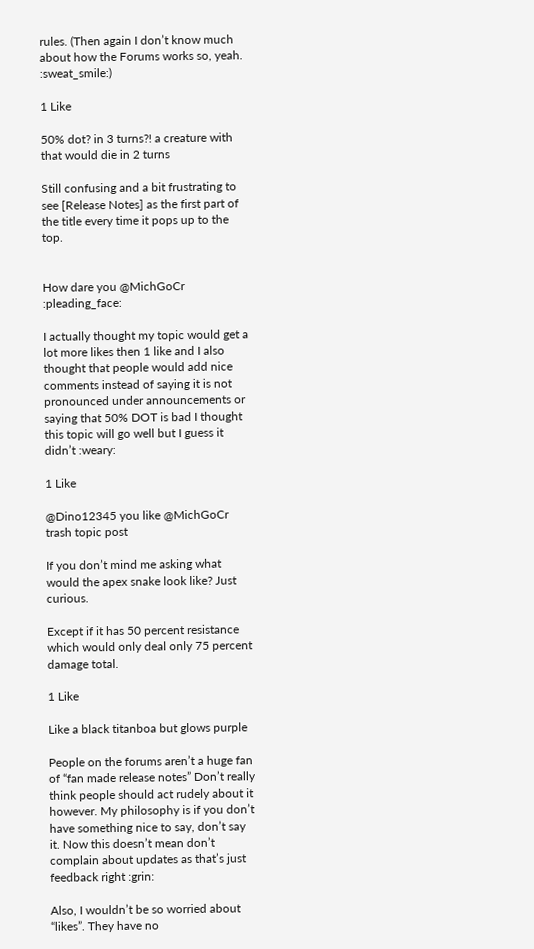rules. (Then again I don’t know much about how the Forums works so, yeah. :sweat_smile:)

1 Like

50% dot? in 3 turns?! a creature with that would die in 2 turns

Still confusing and a bit frustrating to see [Release Notes] as the first part of the title every time it pops up to the top.


How dare you @MichGoCr :pleading_face:

I actually thought my topic would get a lot more likes then 1 like and I also thought that people would add nice comments instead of saying it is not pronounced under announcements or saying that 50% DOT is bad I thought this topic will go well but I guess it didn’t :weary:

1 Like

@Dino12345 you like @MichGoCr trash topic post

If you don’t mind me asking what would the apex snake look like? Just curious.

Except if it has 50 percent resistance which would only deal only 75 percent damage total.

1 Like

Like a black titanboa but glows purple

People on the forums aren’t a huge fan of “fan made release notes” Don’t really think people should act rudely about it however. My philosophy is if you don’t have something nice to say, don’t say it. Now this doesn’t mean don’t complain about updates as that’s just feedback right :grin:

Also, I wouldn’t be so worried about “likes”. They have no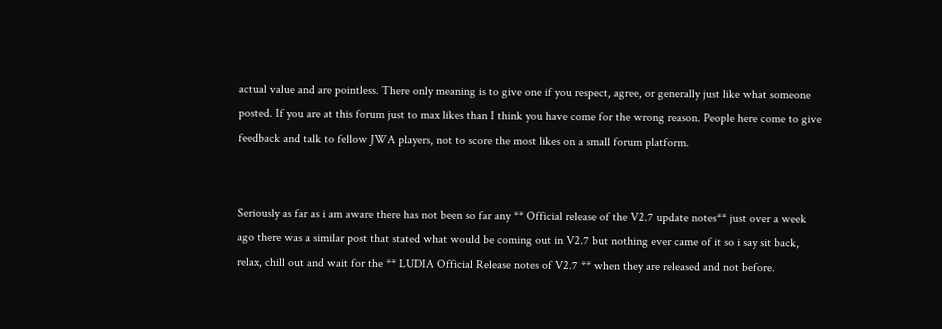actual value and are pointless. There only meaning is to give one if you respect, agree, or generally just like what someone posted. If you are at this forum just to max likes than I think you have come for the wrong reason. People here come to give feedback and talk to fellow JWA players, not to score the most likes on a small forum platform.


Seriously as far as i am aware there has not been so far any ** Official release of the V2.7 update notes** just over a week ago there was a similar post that stated what would be coming out in V2.7 but nothing ever came of it so i say sit back, relax, chill out and wait for the ** LUDIA Official Release notes of V2.7 ** when they are released and not before.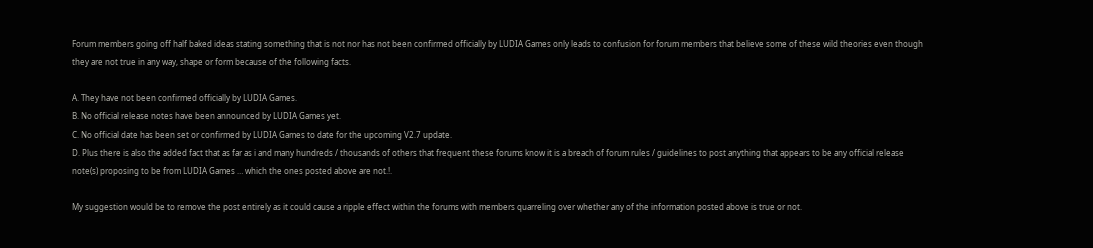Forum members going off half baked ideas stating something that is not nor has not been confirmed officially by LUDIA Games only leads to confusion for forum members that believe some of these wild theories even though they are not true in any way, shape or form because of the following facts.

A. They have not been confirmed officially by LUDIA Games.
B. No official release notes have been announced by LUDIA Games yet.
C. No official date has been set or confirmed by LUDIA Games to date for the upcoming V2.7 update.
D. Plus there is also the added fact that as far as i and many hundreds / thousands of others that frequent these forums know it is a breach of forum rules / guidelines to post anything that appears to be any official release note(s) proposing to be from LUDIA Games … which the ones posted above are not.!.

My suggestion would be to remove the post entirely as it could cause a ripple effect within the forums with members quarreling over whether any of the information posted above is true or not.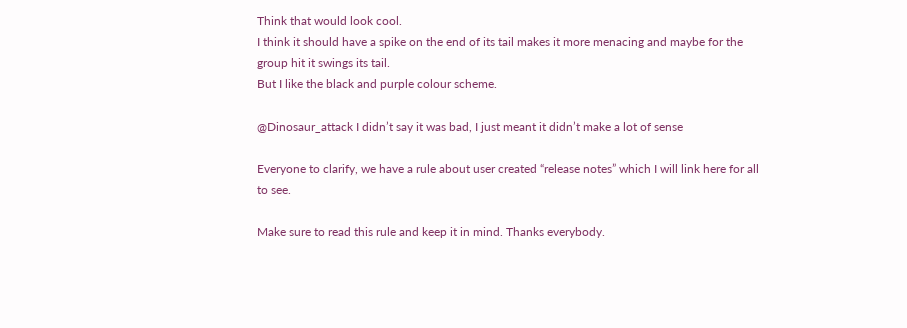Think that would look cool.
I think it should have a spike on the end of its tail makes it more menacing and maybe for the group hit it swings its tail.
But I like the black and purple colour scheme.

@Dinosaur_attack I didn’t say it was bad, I just meant it didn’t make a lot of sense

Everyone to clarify, we have a rule about user created “release notes” which I will link here for all to see.

Make sure to read this rule and keep it in mind. Thanks everybody.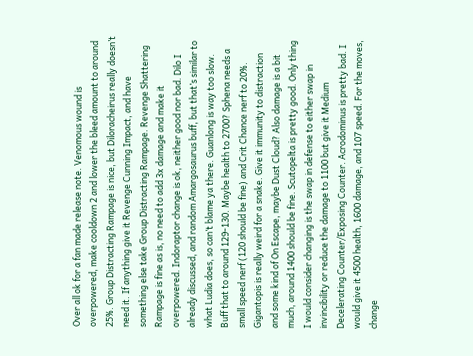Over all ok for a fan made release note. Venomous wound is overpowered, make cooldown 2 and lower the bleed amount to around 25%. Group Distracting Rampage is nice, but Diloracheirus really doesn’t need it. If anything give it Revenge Cunning Impact, and have something else take Group Distracting Rampage. Revenge Shattering Rampage is fine as is, no need to add 3x damage and make it overpowered. Indoraptor change is ok, neither good nor bad. Dilo I already discussed, and random Amargosaurus buff, but that’s similar to what Ludia does, so can’t blame ya there. Guanlong is way too slow. Buff that to around 129-130. Maybe health to 2700? Sphena needs a small speed nerf (120 should be fine) and Crit Chance nerf to 20%. Gigantopis is really weird for a snake. Give it immunity to distraction and some kind of On Escape, maybe Dust Cloud? Also damage is a bit much, around 1400 should be fine. Scutopelta is pretty good. Only thing I would consider changing is the swap in defense to either swap in invincibility or reduce the damage to 1100 but give it Medium Decelerating Counter/Exposing Counter. Acrodominus is pretty bad. I would give it 4500 health, 1600 damage, and 107 speed. For the moves, change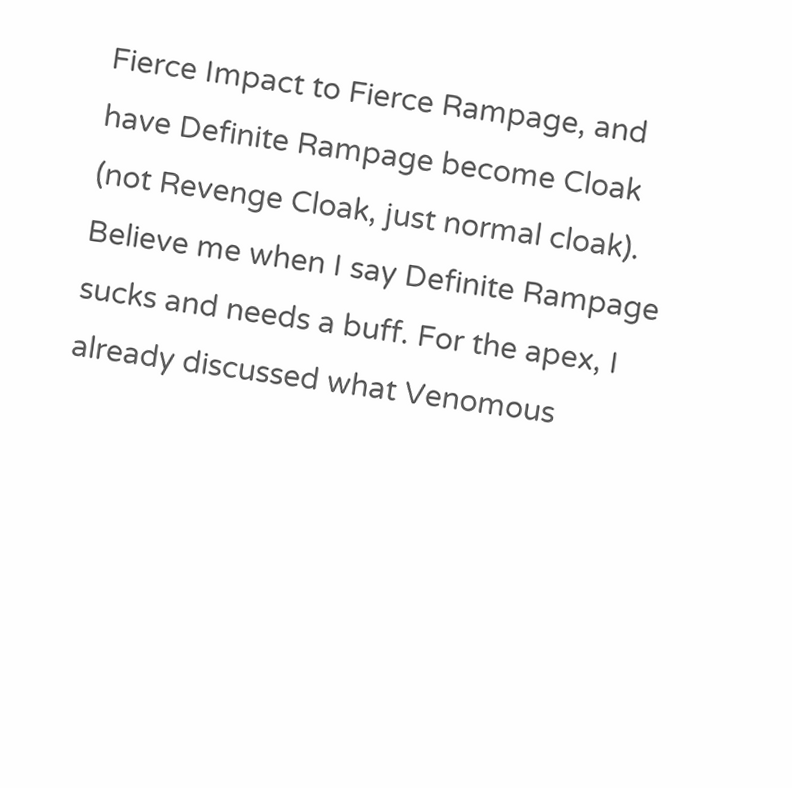Fierce Impact to Fierce Rampage, and have Definite Rampage become Cloak (not Revenge Cloak, just normal cloak). Believe me when I say Definite Rampage sucks and needs a buff. For the apex, I already discussed what Venomous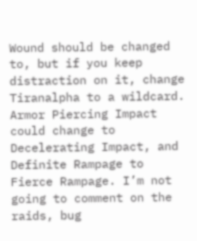Wound should be changed to, but if you keep distraction on it, change Tiranalpha to a wildcard. Armor Piercing Impact could change to Decelerating Impact, and Definite Rampage to Fierce Rampage. I’m not going to comment on the raids, bug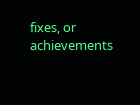fixes, or achievements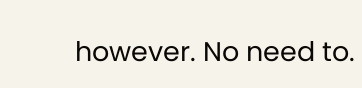however. No need to.